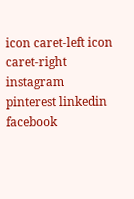icon caret-left icon caret-right instagram pinterest linkedin facebook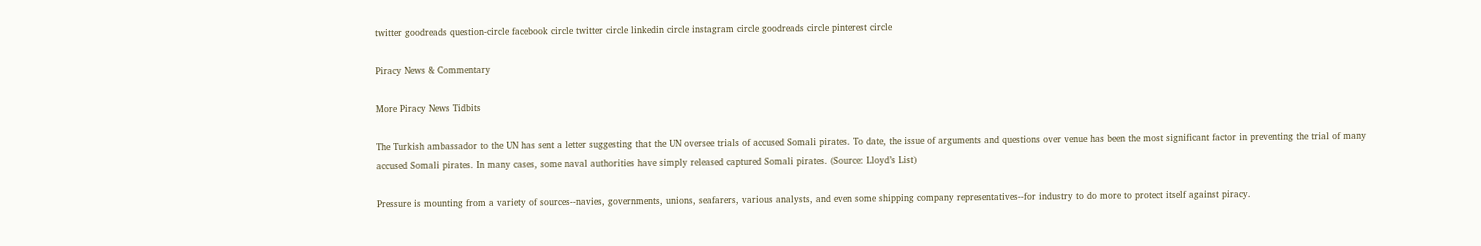twitter goodreads question-circle facebook circle twitter circle linkedin circle instagram circle goodreads circle pinterest circle

Piracy News & Commentary

More Piracy News Tidbits

The Turkish ambassador to the UN has sent a letter suggesting that the UN oversee trials of accused Somali pirates. To date, the issue of arguments and questions over venue has been the most significant factor in preventing the trial of many accused Somali pirates. In many cases, some naval authorities have simply released captured Somali pirates. (Source: Lloyd’s List)

Pressure is mounting from a variety of sources--navies, governments, unions, seafarers, various analysts, and even some shipping company representatives--for industry to do more to protect itself against piracy.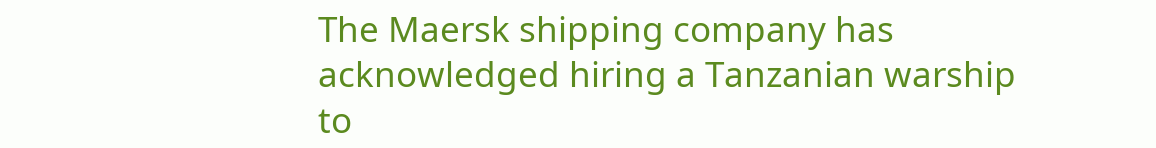The Maersk shipping company has acknowledged hiring a Tanzanian warship to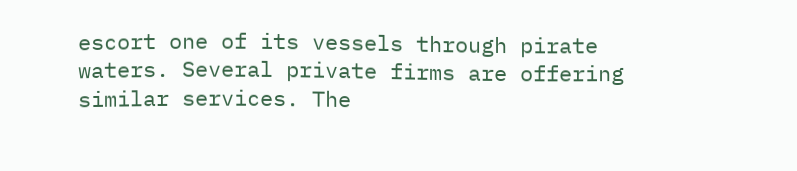escort one of its vessels through pirate waters. Several private firms are offering similar services. The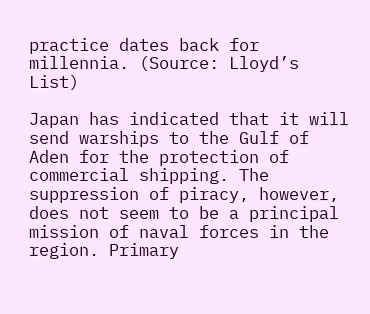practice dates back for millennia. (Source: Lloyd’s List)

Japan has indicated that it will send warships to the Gulf of Aden for the protection of commercial shipping. The suppression of piracy, however, does not seem to be a principal mission of naval forces in the region. Primary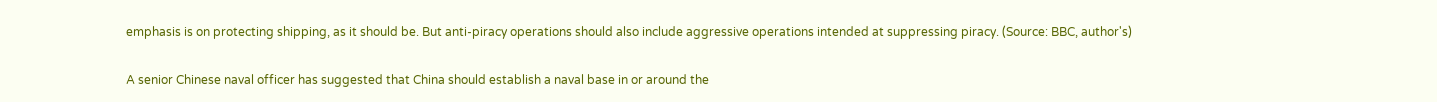emphasis is on protecting shipping, as it should be. But anti-piracy operations should also include aggressive operations intended at suppressing piracy. (Source: BBC, author's)

A senior Chinese naval officer has suggested that China should establish a naval base in or around the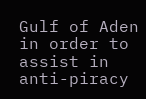Gulf of Aden in order to assist in anti-piracy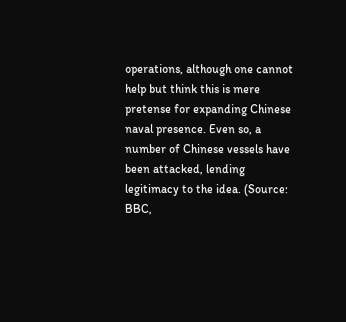operations, although one cannot help but think this is mere pretense for expanding Chinese naval presence. Even so, a number of Chinese vessels have been attacked, lending legitimacy to the idea. (Source: BBC,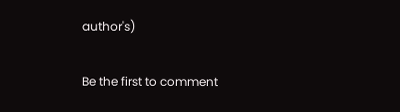author's)

Be the first to comment